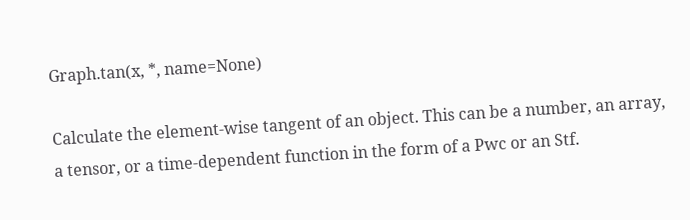Graph.tan(x, *, name=None)

Calculate the element-wise tangent of an object. This can be a number, an array, a tensor, or a time-dependent function in the form of a Pwc or an Stf.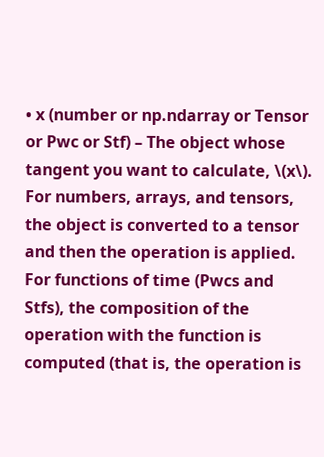• x (number or np.ndarray or Tensor or Pwc or Stf) – The object whose tangent you want to calculate, \(x\). For numbers, arrays, and tensors, the object is converted to a tensor and then the operation is applied. For functions of time (Pwcs and Stfs), the composition of the operation with the function is computed (that is, the operation is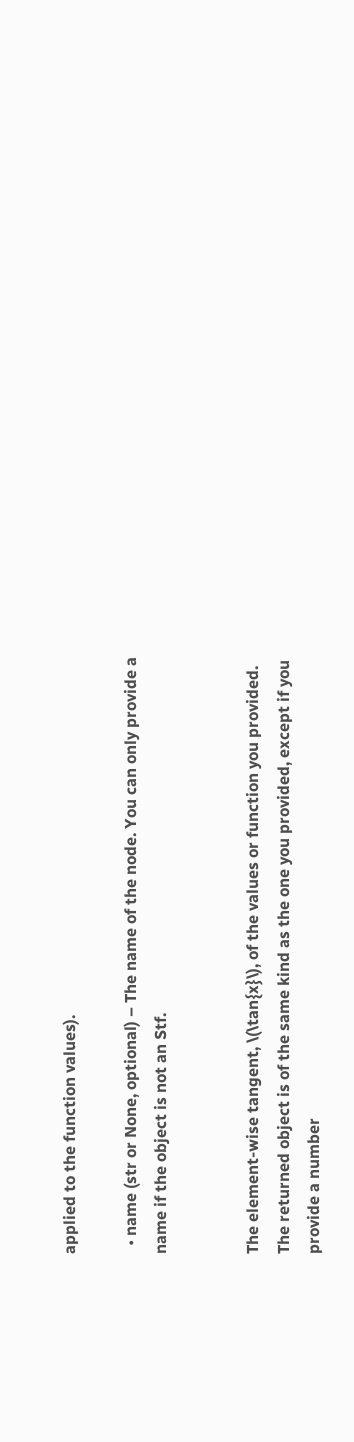applied to the function values).

  • name (str or None, optional) – The name of the node. You can only provide a name if the object is not an Stf.


The element-wise tangent, \(\tan{x}\), of the values or function you provided. The returned object is of the same kind as the one you provided, except if you provide a number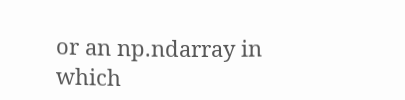or an np.ndarray in which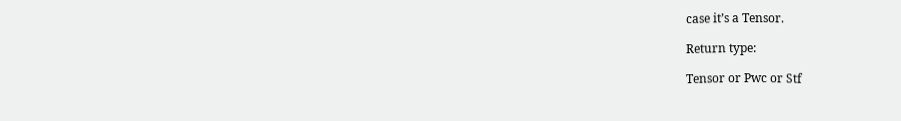case it’s a Tensor.

Return type:

Tensor or Pwc or Stf